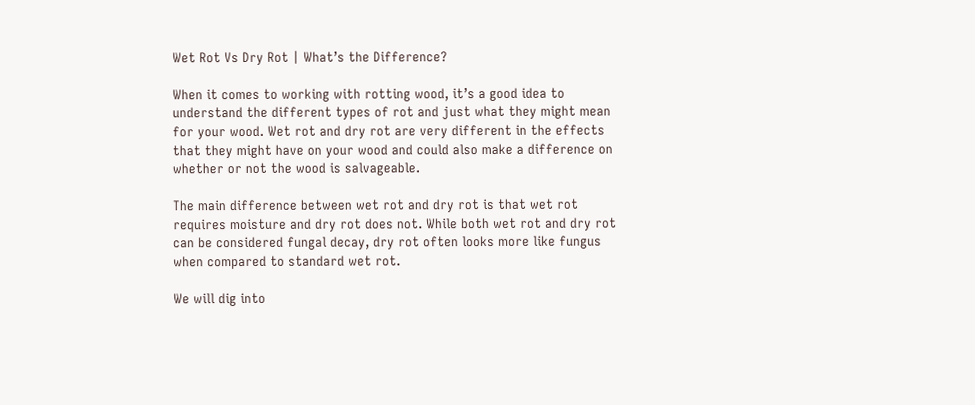Wet Rot Vs Dry Rot | What’s the Difference?

When it comes to working with rotting wood, it’s a good idea to understand the different types of rot and just what they might mean for your wood. Wet rot and dry rot are very different in the effects that they might have on your wood and could also make a difference on whether or not the wood is salvageable.

The main difference between wet rot and dry rot is that wet rot requires moisture and dry rot does not. While both wet rot and dry rot can be considered fungal decay, dry rot often looks more like fungus when compared to standard wet rot.

We will dig into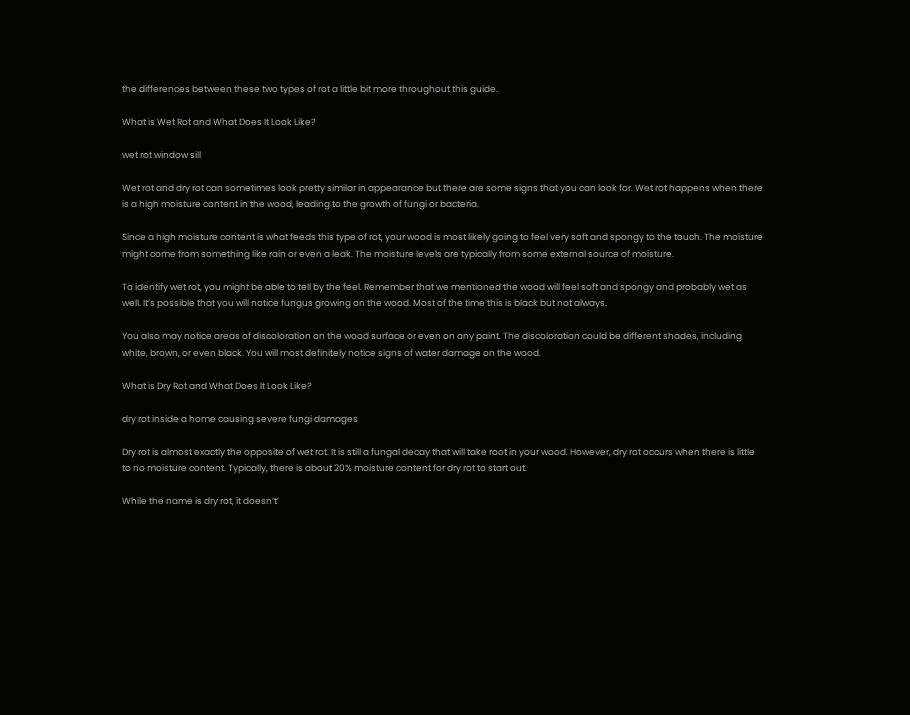the differences between these two types of rot a little bit more throughout this guide.

What is Wet Rot and What Does It Look Like?

wet rot window sill

Wet rot and dry rot can sometimes look pretty similar in appearance but there are some signs that you can look for. Wet rot happens when there is a high moisture content in the wood, leading to the growth of fungi or bacteria.

Since a high moisture content is what feeds this type of rot, your wood is most likely going to feel very soft and spongy to the touch. The moisture might come from something like rain or even a leak. The moisture levels are typically from some external source of moisture.

To identify wet rot, you might be able to tell by the feel. Remember that we mentioned the wood will feel soft and spongy and probably wet as well. It’s possible that you will notice fungus growing on the wood. Most of the time this is black but not always.

You also may notice areas of discoloration on the wood surface or even on any paint. The discoloration could be different shades, including white, brown, or even black. You will most definitely notice signs of water damage on the wood.

What is Dry Rot and What Does It Look Like?

dry rot inside a home causing severe fungi damages

Dry rot is almost exactly the opposite of wet rot. It is still a fungal decay that will take root in your wood. However, dry rot occurs when there is little to no moisture content. Typically, there is about 20% moisture content for dry rot to start out.

While the name is dry rot, it doesn’t’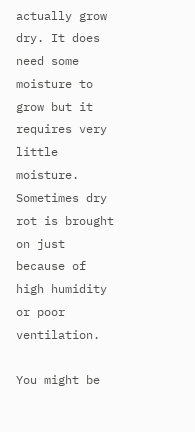actually grow dry. It does need some moisture to grow but it requires very little moisture. Sometimes dry rot is brought on just because of high humidity or poor ventilation.

You might be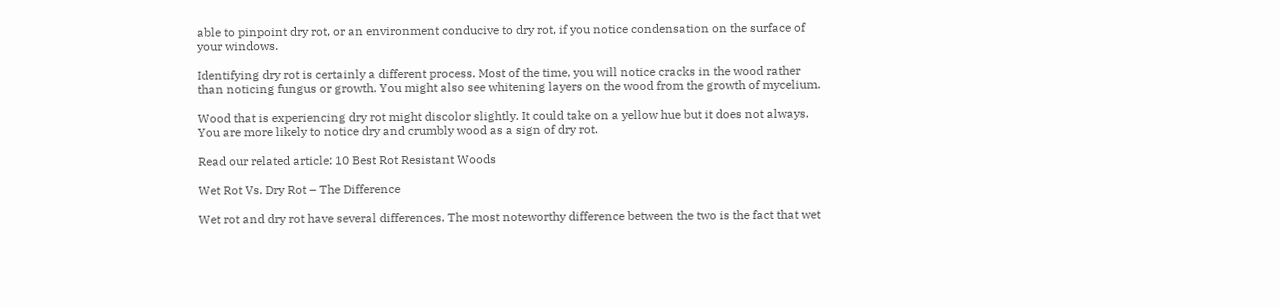able to pinpoint dry rot, or an environment conducive to dry rot, if you notice condensation on the surface of your windows.

Identifying dry rot is certainly a different process. Most of the time, you will notice cracks in the wood rather than noticing fungus or growth. You might also see whitening layers on the wood from the growth of mycelium.

Wood that is experiencing dry rot might discolor slightly. It could take on a yellow hue but it does not always. You are more likely to notice dry and crumbly wood as a sign of dry rot.

Read our related article: 10 Best Rot Resistant Woods

Wet Rot Vs. Dry Rot – The Difference

Wet rot and dry rot have several differences. The most noteworthy difference between the two is the fact that wet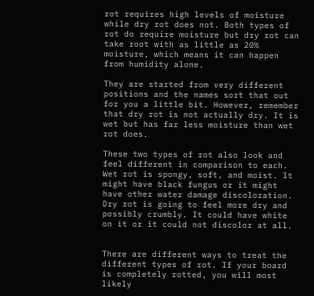rot requires high levels of moisture while dry rot does not. Both types of rot do require moisture but dry rot can take root with as little as 20% moisture, which means it can happen from humidity alone.

They are started from very different positions and the names sort that out for you a little bit. However, remember that dry rot is not actually dry. It is wet but has far less moisture than wet rot does.

These two types of rot also look and feel different in comparison to each. Wet rot is spongy, soft, and moist. It might have black fungus or it might have other water damage discoloration. Dry rot is going to feel more dry and possibly crumbly. It could have white on it or it could not discolor at all.


There are different ways to treat the different types of rot. If your board is completely rotted, you will most likely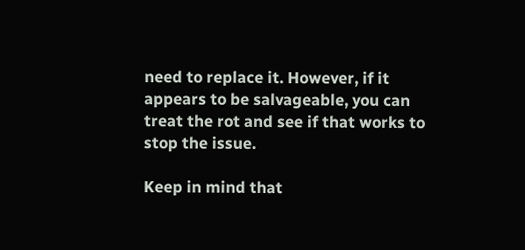need to replace it. However, if it appears to be salvageable, you can treat the rot and see if that works to stop the issue.

Keep in mind that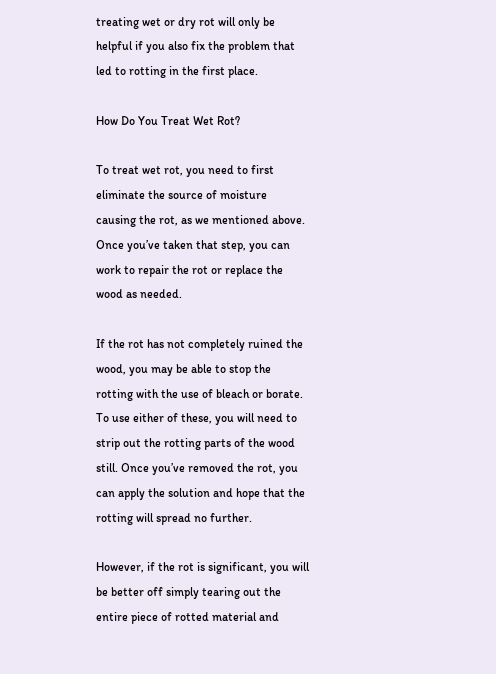treating wet or dry rot will only be helpful if you also fix the problem that led to rotting in the first place.

How Do You Treat Wet Rot?

To treat wet rot, you need to first eliminate the source of moisture causing the rot, as we mentioned above. Once you’ve taken that step, you can work to repair the rot or replace the wood as needed.

If the rot has not completely ruined the wood, you may be able to stop the rotting with the use of bleach or borate. To use either of these, you will need to strip out the rotting parts of the wood still. Once you’ve removed the rot, you can apply the solution and hope that the rotting will spread no further.

However, if the rot is significant, you will be better off simply tearing out the entire piece of rotted material and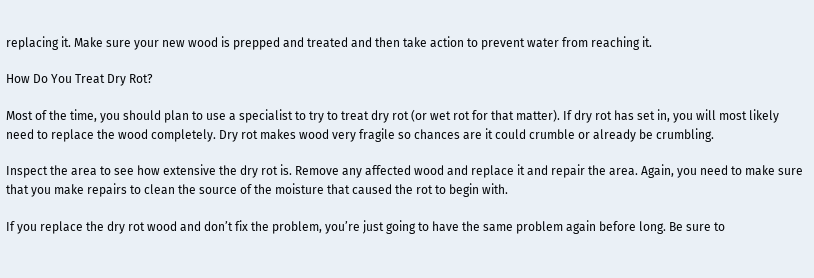replacing it. Make sure your new wood is prepped and treated and then take action to prevent water from reaching it.

How Do You Treat Dry Rot?

Most of the time, you should plan to use a specialist to try to treat dry rot (or wet rot for that matter). If dry rot has set in, you will most likely need to replace the wood completely. Dry rot makes wood very fragile so chances are it could crumble or already be crumbling.

Inspect the area to see how extensive the dry rot is. Remove any affected wood and replace it and repair the area. Again, you need to make sure that you make repairs to clean the source of the moisture that caused the rot to begin with.

If you replace the dry rot wood and don’t fix the problem, you’re just going to have the same problem again before long. Be sure to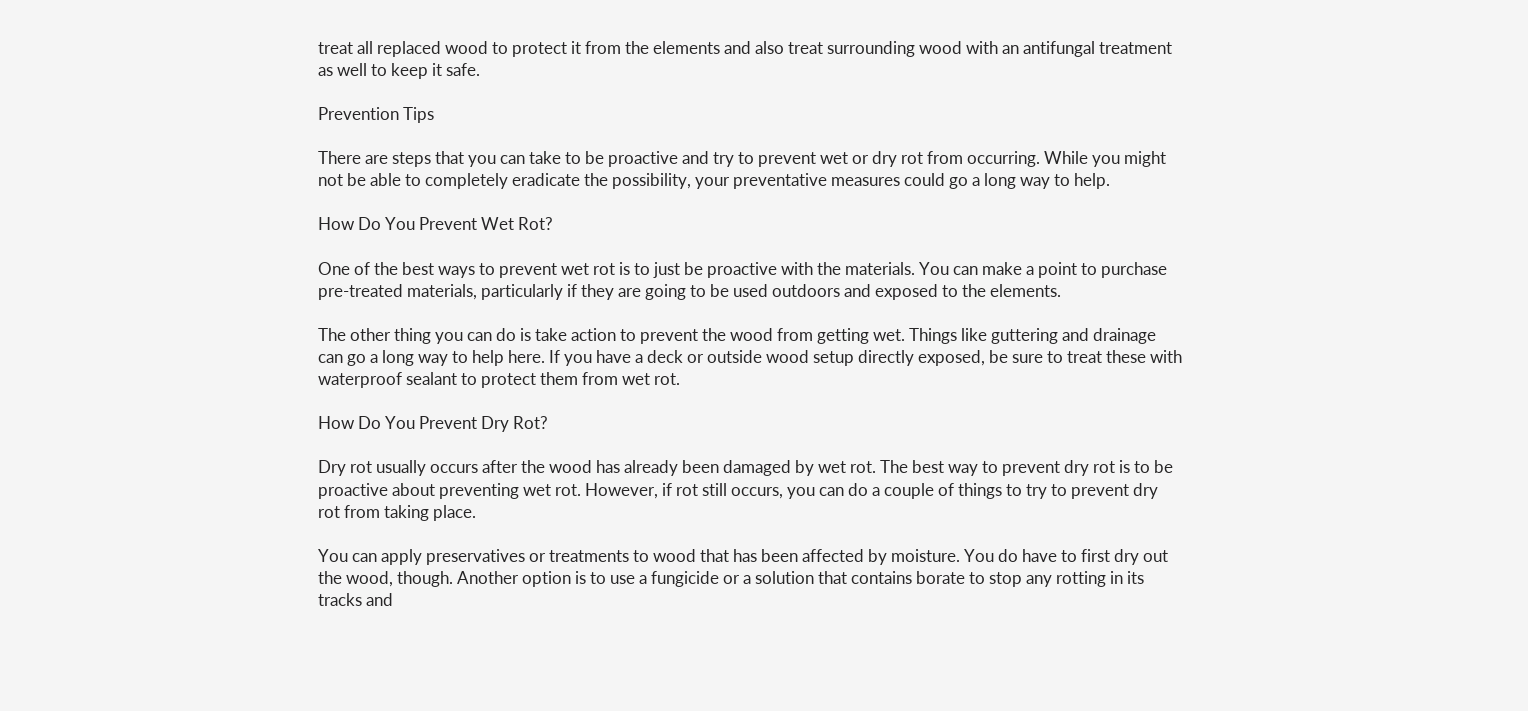treat all replaced wood to protect it from the elements and also treat surrounding wood with an antifungal treatment as well to keep it safe.

Prevention Tips

There are steps that you can take to be proactive and try to prevent wet or dry rot from occurring. While you might not be able to completely eradicate the possibility, your preventative measures could go a long way to help.

How Do You Prevent Wet Rot?

One of the best ways to prevent wet rot is to just be proactive with the materials. You can make a point to purchase pre-treated materials, particularly if they are going to be used outdoors and exposed to the elements.

The other thing you can do is take action to prevent the wood from getting wet. Things like guttering and drainage can go a long way to help here. If you have a deck or outside wood setup directly exposed, be sure to treat these with waterproof sealant to protect them from wet rot.

How Do You Prevent Dry Rot?

Dry rot usually occurs after the wood has already been damaged by wet rot. The best way to prevent dry rot is to be proactive about preventing wet rot. However, if rot still occurs, you can do a couple of things to try to prevent dry rot from taking place.

You can apply preservatives or treatments to wood that has been affected by moisture. You do have to first dry out the wood, though. Another option is to use a fungicide or a solution that contains borate to stop any rotting in its tracks and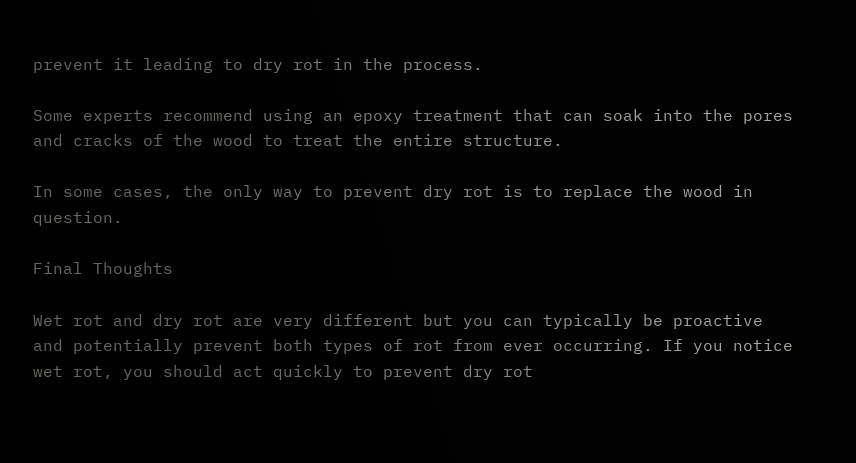prevent it leading to dry rot in the process.

Some experts recommend using an epoxy treatment that can soak into the pores and cracks of the wood to treat the entire structure.

In some cases, the only way to prevent dry rot is to replace the wood in question.

Final Thoughts

Wet rot and dry rot are very different but you can typically be proactive and potentially prevent both types of rot from ever occurring. If you notice wet rot, you should act quickly to prevent dry rot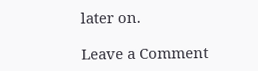later on.

Leave a Comment